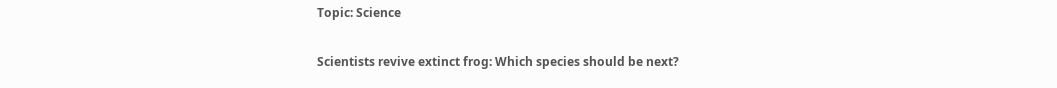Topic: Science

Scientists revive extinct frog: Which species should be next?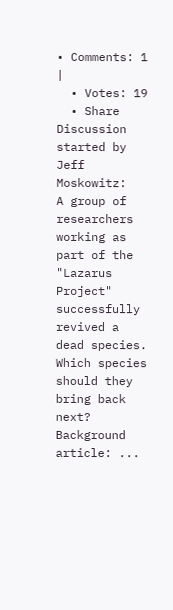• Comments: 1 |
  • Votes: 19
  • Share
Discussion started by Jeff Moskowitz:
A group of researchers working as part of the "Lazarus Project" successfully revived a dead species. Which species should they bring back next?
Background article: ...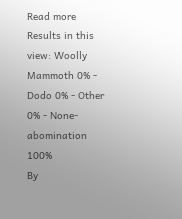Read more
Results in this view: Woolly Mammoth 0% - Dodo 0% - Other 0% - None-abomination 100%
By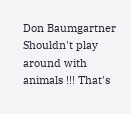Don Baumgartner Shouldn't play around with animals !!! That's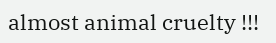almost animal cruelty !!!